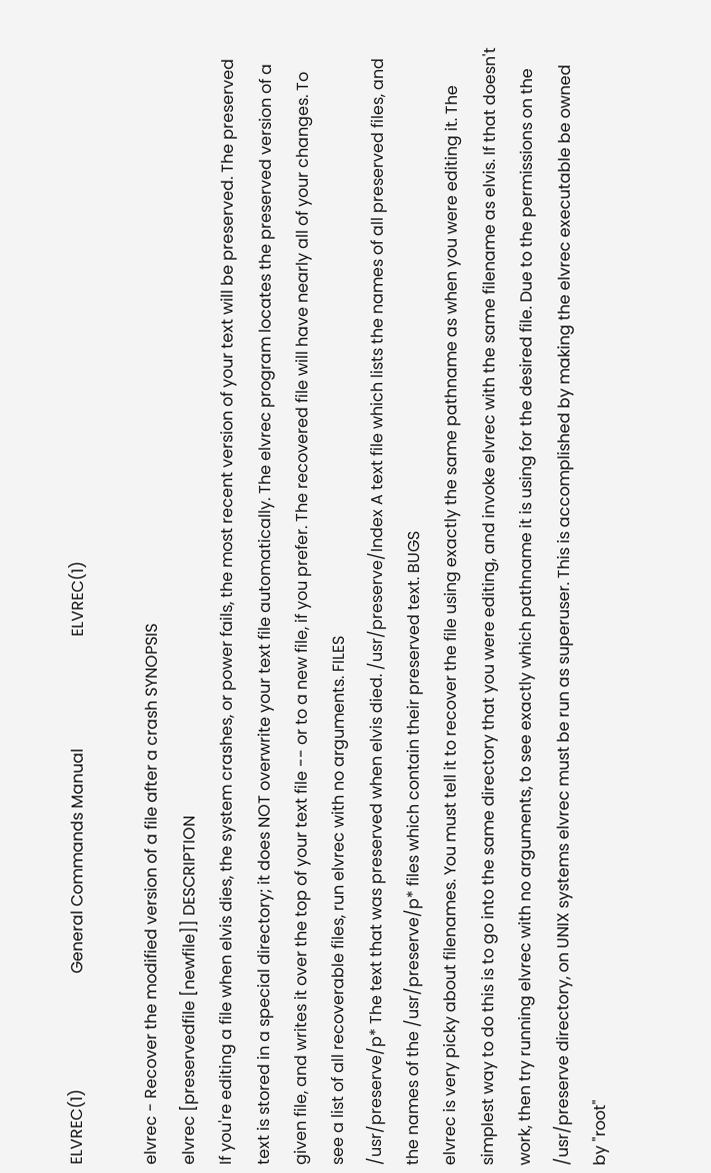ELVREC(1)                             General Commands Manual                            ELVREC(1)

elvrec - Recover the modified version of a file after a crash SYNOPSIS
elvrec [preservedfile [newfile]] DESCRIPTION
If you're editing a file when elvis dies, the system crashes, or power fails, the most recent version of your text will be preserved. The preserved text is stored in a special directory; it does NOT overwrite your text file automatically. The elvrec program locates the preserved version of a given file, and writes it over the top of your text file -- or to a new file, if you prefer. The recovered file will have nearly all of your changes. To see a list of all recoverable files, run elvrec with no arguments. FILES
/usr/preserve/p* The text that was preserved when elvis died. /usr/preserve/Index A text file which lists the names of all preserved files, and the names of the /usr/preserve/p* files which contain their preserved text. BUGS
elvrec is very picky about filenames. You must tell it to recover the file using exactly the same pathname as when you were editing it. The simplest way to do this is to go into the same directory that you were editing, and invoke elvrec with the same filename as elvis. If that doesn't work, then try running elvrec with no arguments, to see exactly which pathname it is using for the desired file. Due to the permissions on the /usr/preserve directory, on UNIX systems elvrec must be run as superuser. This is accomplished by making the elvrec executable be owned by "root"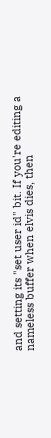and setting its "set user id" bit. If you're editing a nameless buffer when elvis dies, then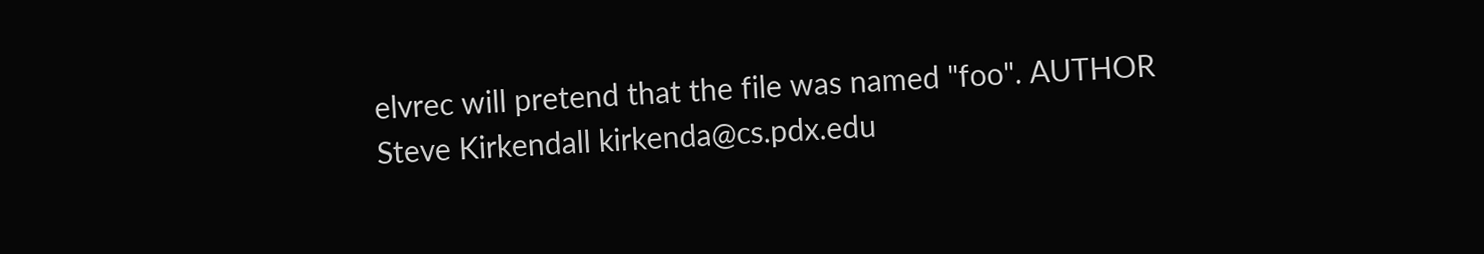elvrec will pretend that the file was named "foo". AUTHOR
Steve Kirkendall kirkenda@cs.pdx.edu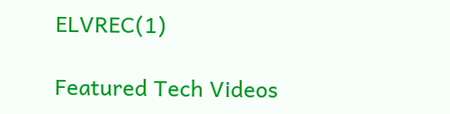ELVREC(1)

Featured Tech Videos